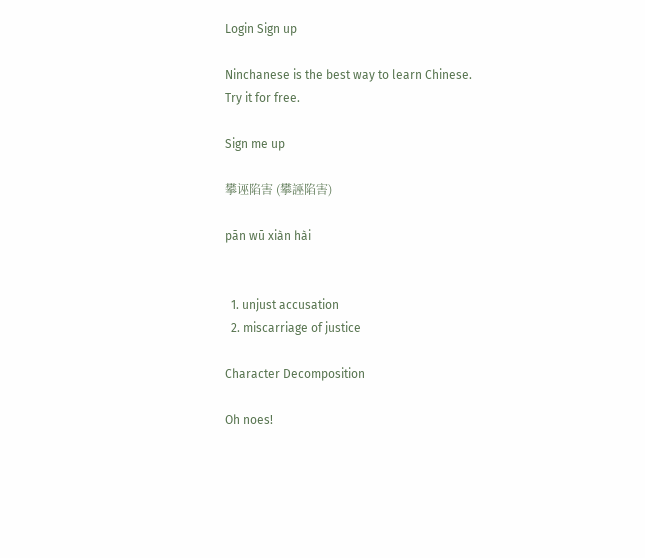Login Sign up

Ninchanese is the best way to learn Chinese.
Try it for free.

Sign me up

攀诬陷害 (攀誣陷害)

pān wū xiàn hài


  1. unjust accusation
  2. miscarriage of justice

Character Decomposition

Oh noes!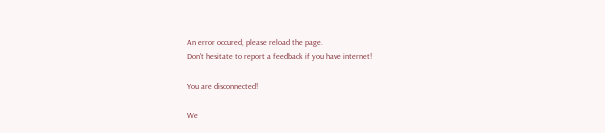An error occured, please reload the page.
Don't hesitate to report a feedback if you have internet!

You are disconnected!

We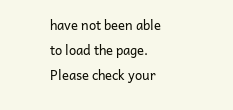have not been able to load the page.
Please check your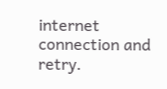internet connection and retry.